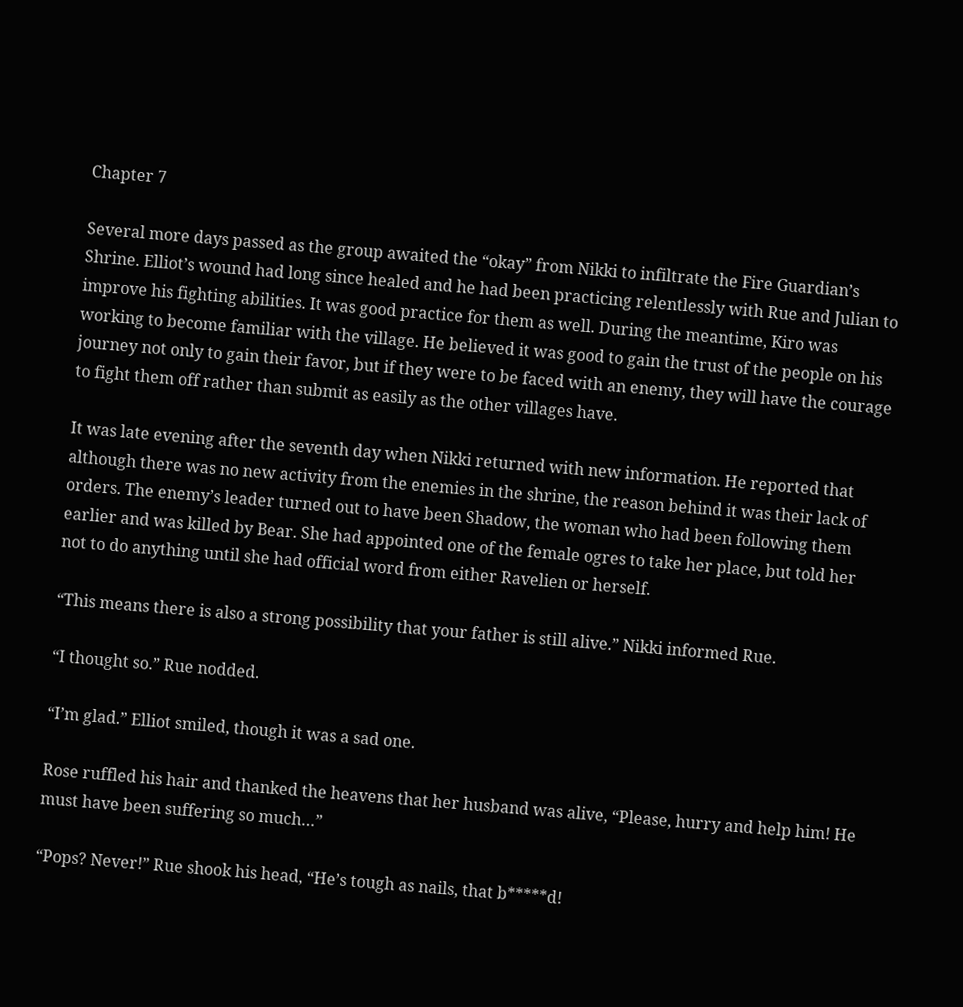Chapter 7

Several more days passed as the group awaited the “okay” from Nikki to infiltrate the Fire Guardian’s Shrine. Elliot’s wound had long since healed and he had been practicing relentlessly with Rue and Julian to improve his fighting abilities. It was good practice for them as well. During the meantime, Kiro was working to become familiar with the village. He believed it was good to gain the trust of the people on his journey not only to gain their favor, but if they were to be faced with an enemy, they will have the courage to fight them off rather than submit as easily as the other villages have.

It was late evening after the seventh day when Nikki returned with new information. He reported that although there was no new activity from the enemies in the shrine, the reason behind it was their lack of orders. The enemy’s leader turned out to have been Shadow, the woman who had been following them earlier and was killed by Bear. She had appointed one of the female ogres to take her place, but told her not to do anything until she had official word from either Ravelien or herself.

“This means there is also a strong possibility that your father is still alive.” Nikki informed Rue.

“I thought so.” Rue nodded.

“I’m glad.” Elliot smiled, though it was a sad one.

Rose ruffled his hair and thanked the heavens that her husband was alive, “Please, hurry and help him! He must have been suffering so much…”

“Pops? Never!” Rue shook his head, “He’s tough as nails, that b*****d!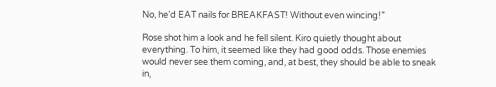No, he’d EAT nails for BREAKFAST! Without even wincing!”

Rose shot him a look and he fell silent. Kiro quietly thought about everything. To him, it seemed like they had good odds. Those enemies would never see them coming, and, at best, they should be able to sneak in,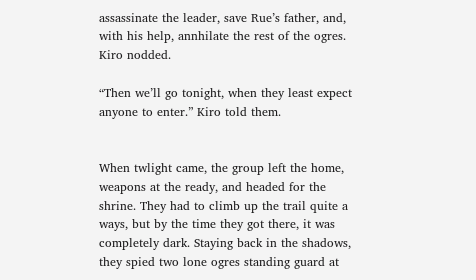assassinate the leader, save Rue’s father, and, with his help, annhilate the rest of the ogres. Kiro nodded.

“Then we’ll go tonight, when they least expect anyone to enter.” Kiro told them.


When twlight came, the group left the home, weapons at the ready, and headed for the shrine. They had to climb up the trail quite a ways, but by the time they got there, it was completely dark. Staying back in the shadows, they spied two lone ogres standing guard at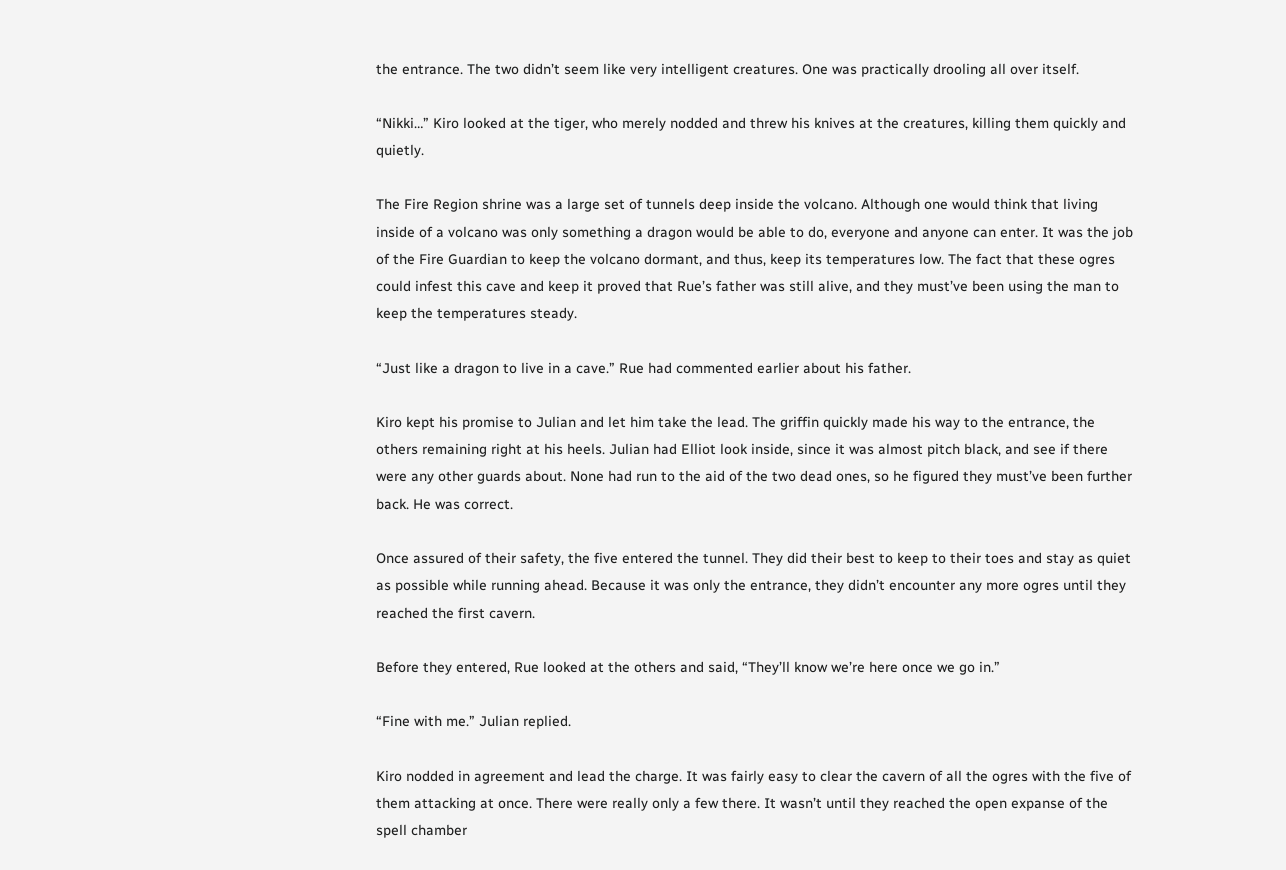the entrance. The two didn’t seem like very intelligent creatures. One was practically drooling all over itself.

“Nikki…” Kiro looked at the tiger, who merely nodded and threw his knives at the creatures, killing them quickly and quietly.

The Fire Region shrine was a large set of tunnels deep inside the volcano. Although one would think that living inside of a volcano was only something a dragon would be able to do, everyone and anyone can enter. It was the job of the Fire Guardian to keep the volcano dormant, and thus, keep its temperatures low. The fact that these ogres could infest this cave and keep it proved that Rue’s father was still alive, and they must’ve been using the man to keep the temperatures steady.

“Just like a dragon to live in a cave.” Rue had commented earlier about his father.

Kiro kept his promise to Julian and let him take the lead. The griffin quickly made his way to the entrance, the others remaining right at his heels. Julian had Elliot look inside, since it was almost pitch black, and see if there were any other guards about. None had run to the aid of the two dead ones, so he figured they must’ve been further back. He was correct.

Once assured of their safety, the five entered the tunnel. They did their best to keep to their toes and stay as quiet as possible while running ahead. Because it was only the entrance, they didn’t encounter any more ogres until they reached the first cavern.

Before they entered, Rue looked at the others and said, “They’ll know we’re here once we go in.”

“Fine with me.” Julian replied.

Kiro nodded in agreement and lead the charge. It was fairly easy to clear the cavern of all the ogres with the five of them attacking at once. There were really only a few there. It wasn’t until they reached the open expanse of the spell chamber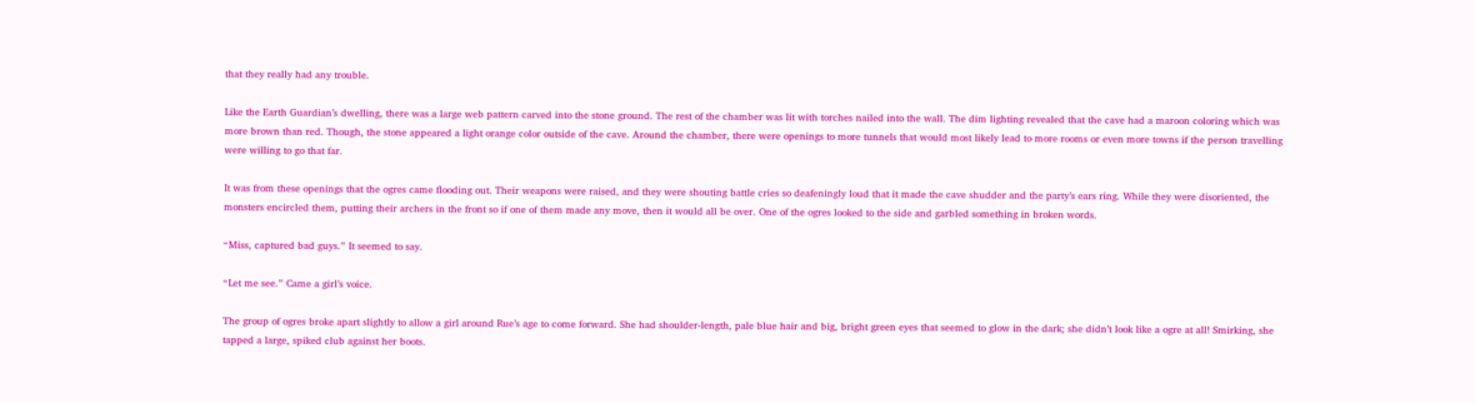that they really had any trouble.

Like the Earth Guardian’s dwelling, there was a large web pattern carved into the stone ground. The rest of the chamber was lit with torches nailed into the wall. The dim lighting revealed that the cave had a maroon coloring which was more brown than red. Though, the stone appeared a light orange color outside of the cave. Around the chamber, there were openings to more tunnels that would most likely lead to more rooms or even more towns if the person travelling were willing to go that far.

It was from these openings that the ogres came flooding out. Their weapons were raised, and they were shouting battle cries so deafeningly loud that it made the cave shudder and the party’s ears ring. While they were disoriented, the monsters encircled them, putting their archers in the front so if one of them made any move, then it would all be over. One of the ogres looked to the side and garbled something in broken words.

“Miss, captured bad guys.” It seemed to say.

“Let me see.” Came a girl’s voice.

The group of ogres broke apart slightly to allow a girl around Rue’s age to come forward. She had shoulder-length, pale blue hair and big, bright green eyes that seemed to glow in the dark; she didn’t look like a ogre at all! Smirking, she tapped a large, spiked club against her boots.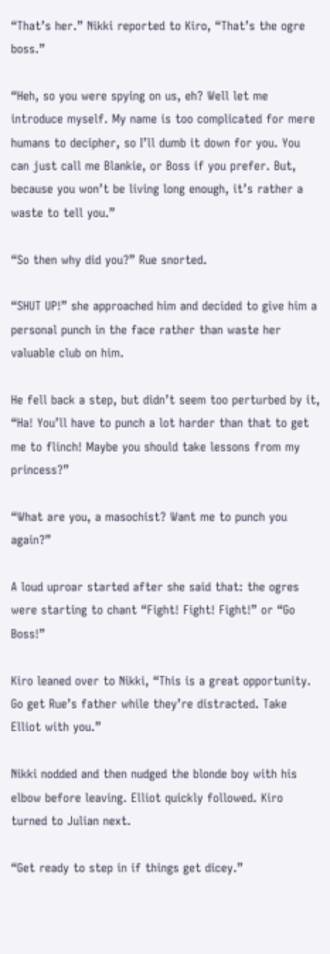“That’s her.” Nikki reported to Kiro, “That’s the ogre boss.”

“Heh, so you were spying on us, eh? Well let me introduce myself. My name is too complicated for mere humans to decipher, so I’ll dumb it down for you. You can just call me Blankie, or Boss if you prefer. But, because you won’t be living long enough, it’s rather a waste to tell you.”

“So then why did you?” Rue snorted.

“SHUT UP!” she approached him and decided to give him a personal punch in the face rather than waste her valuable club on him.

He fell back a step, but didn’t seem too perturbed by it, “Ha! You’ll have to punch a lot harder than that to get me to flinch! Maybe you should take lessons from my princess?”

“What are you, a masochist? Want me to punch you again?”

A loud uproar started after she said that: the ogres were starting to chant “Fight! Fight! Fight!” or “Go Boss!”

Kiro leaned over to Nikki, “This is a great opportunity. Go get Rue’s father while they’re distracted. Take Elliot with you.”

Nikki nodded and then nudged the blonde boy with his elbow before leaving. Elliot quickly followed. Kiro turned to Julian next.

“Get ready to step in if things get dicey.”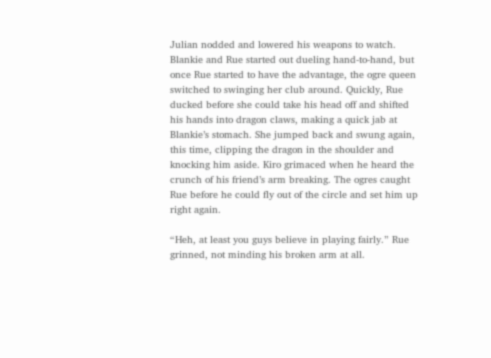Julian nodded and lowered his weapons to watch. Blankie and Rue started out dueling hand-to-hand, but once Rue started to have the advantage, the ogre queen switched to swinging her club around. Quickly, Rue ducked before she could take his head off and shifted his hands into dragon claws, making a quick jab at Blankie’s stomach. She jumped back and swung again, this time, clipping the dragon in the shoulder and knocking him aside. Kiro grimaced when he heard the crunch of his friend’s arm breaking. The ogres caught Rue before he could fly out of the circle and set him up right again.

“Heh, at least you guys believe in playing fairly.” Rue grinned, not minding his broken arm at all.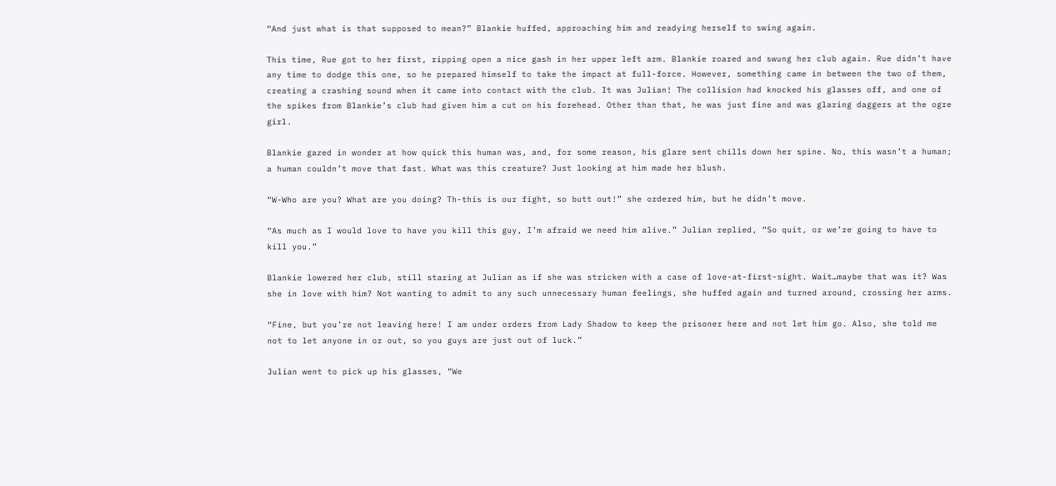“And just what is that supposed to mean?” Blankie huffed, approaching him and readying herself to swing again.

This time, Rue got to her first, ripping open a nice gash in her upper left arm. Blankie roared and swung her club again. Rue didn’t have any time to dodge this one, so he prepared himself to take the impact at full-force. However, something came in between the two of them, creating a crashing sound when it came into contact with the club. It was Julian! The collision had knocked his glasses off, and one of the spikes from Blankie’s club had given him a cut on his forehead. Other than that, he was just fine and was glaring daggers at the ogre girl.

Blankie gazed in wonder at how quick this human was, and, for some reason, his glare sent chills down her spine. No, this wasn’t a human; a human couldn’t move that fast. What was this creature? Just looking at him made her blush.

“W-Who are you? What are you doing? Th-this is our fight, so butt out!” she ordered him, but he didn’t move.

“As much as I would love to have you kill this guy, I’m afraid we need him alive.” Julian replied, “So quit, or we’re going to have to kill you.”

Blankie lowered her club, still staring at Julian as if she was stricken with a case of love-at-first-sight. Wait…maybe that was it? Was she in love with him? Not wanting to admit to any such unnecessary human feelings, she huffed again and turned around, crossing her arms.

“Fine, but you’re not leaving here! I am under orders from Lady Shadow to keep the prisoner here and not let him go. Also, she told me not to let anyone in or out, so you guys are just out of luck.”

Julian went to pick up his glasses, “We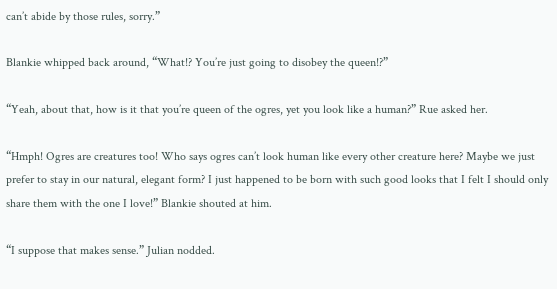can’t abide by those rules, sorry.”

Blankie whipped back around, “What!? You’re just going to disobey the queen!?”

“Yeah, about that, how is it that you’re queen of the ogres, yet you look like a human?” Rue asked her.

“Hmph! Ogres are creatures too! Who says ogres can’t look human like every other creature here? Maybe we just prefer to stay in our natural, elegant form? I just happened to be born with such good looks that I felt I should only share them with the one I love!” Blankie shouted at him.

“I suppose that makes sense.” Julian nodded.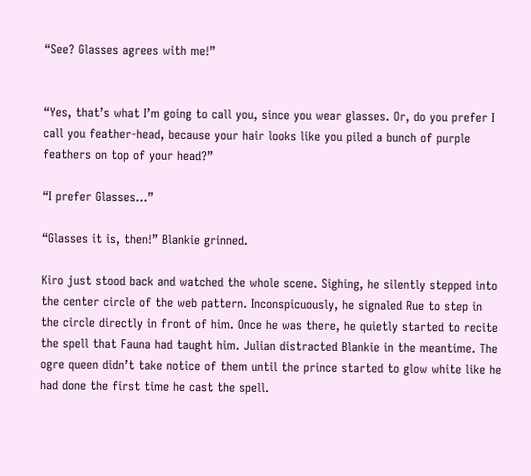“See? Glasses agrees with me!”


“Yes, that’s what I’m going to call you, since you wear glasses. Or, do you prefer I call you feather-head, because your hair looks like you piled a bunch of purple feathers on top of your head?”

“I prefer Glasses…”

“Glasses it is, then!” Blankie grinned.

Kiro just stood back and watched the whole scene. Sighing, he silently stepped into the center circle of the web pattern. Inconspicuously, he signaled Rue to step in the circle directly in front of him. Once he was there, he quietly started to recite the spell that Fauna had taught him. Julian distracted Blankie in the meantime. The ogre queen didn’t take notice of them until the prince started to glow white like he had done the first time he cast the spell.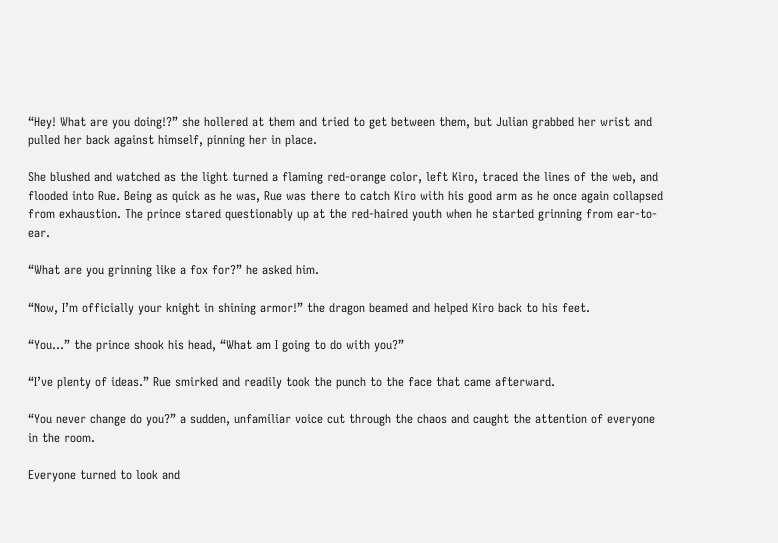“Hey! What are you doing!?” she hollered at them and tried to get between them, but Julian grabbed her wrist and pulled her back against himself, pinning her in place.

She blushed and watched as the light turned a flaming red-orange color, left Kiro, traced the lines of the web, and flooded into Rue. Being as quick as he was, Rue was there to catch Kiro with his good arm as he once again collapsed from exhaustion. The prince stared questionably up at the red-haired youth when he started grinning from ear-to-ear.

“What are you grinning like a fox for?” he asked him.

“Now, I’m officially your knight in shining armor!” the dragon beamed and helped Kiro back to his feet.

“You…” the prince shook his head, “What am I going to do with you?”

“I’ve plenty of ideas.” Rue smirked and readily took the punch to the face that came afterward.

“You never change do you?” a sudden, unfamiliar voice cut through the chaos and caught the attention of everyone in the room.

Everyone turned to look and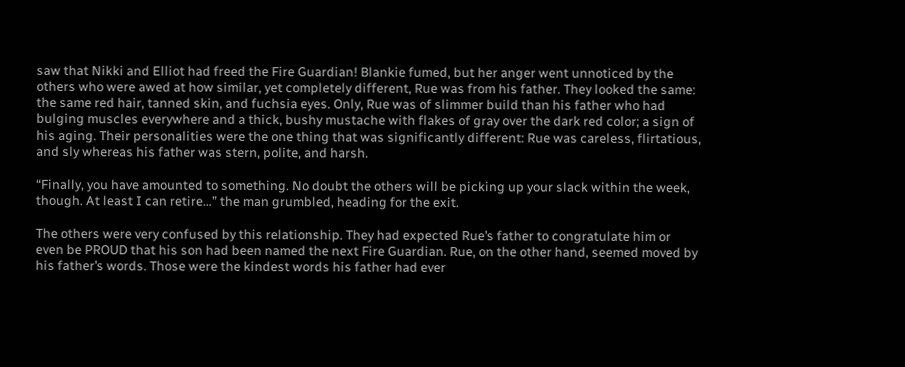saw that Nikki and Elliot had freed the Fire Guardian! Blankie fumed, but her anger went unnoticed by the others who were awed at how similar, yet completely different, Rue was from his father. They looked the same: the same red hair, tanned skin, and fuchsia eyes. Only, Rue was of slimmer build than his father who had bulging muscles everywhere and a thick, bushy mustache with flakes of gray over the dark red color; a sign of his aging. Their personalities were the one thing that was significantly different: Rue was careless, flirtatious, and sly whereas his father was stern, polite, and harsh.

“Finally, you have amounted to something. No doubt the others will be picking up your slack within the week, though. At least I can retire…” the man grumbled, heading for the exit.

The others were very confused by this relationship. They had expected Rue’s father to congratulate him or even be PROUD that his son had been named the next Fire Guardian. Rue, on the other hand, seemed moved by his father’s words. Those were the kindest words his father had ever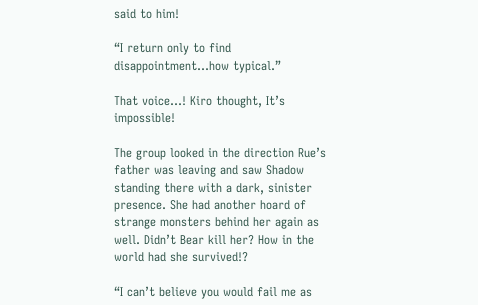said to him!

“I return only to find disappointment…how typical.”

That voice…! Kiro thought, It’s impossible!

The group looked in the direction Rue’s father was leaving and saw Shadow standing there with a dark, sinister presence. She had another hoard of strange monsters behind her again as well. Didn’t Bear kill her? How in the world had she survived!?

“I can’t believe you would fail me as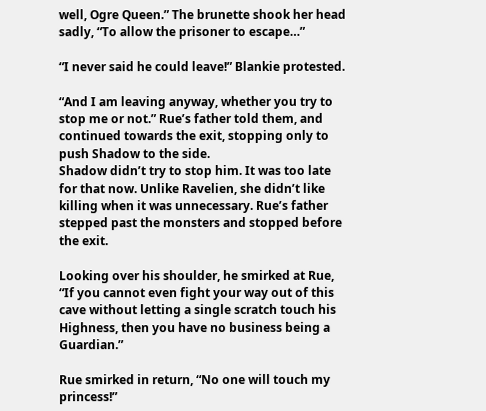well, Ogre Queen.” The brunette shook her head sadly, “To allow the prisoner to escape…”

“I never said he could leave!” Blankie protested.

“And I am leaving anyway, whether you try to stop me or not.” Rue’s father told them, and continued towards the exit, stopping only to push Shadow to the side.
Shadow didn’t try to stop him. It was too late for that now. Unlike Ravelien, she didn’t like killing when it was unnecessary. Rue’s father stepped past the monsters and stopped before the exit.

Looking over his shoulder, he smirked at Rue, “If you cannot even fight your way out of this cave without letting a single scratch touch his Highness, then you have no business being a Guardian.”

Rue smirked in return, “No one will touch my princess!”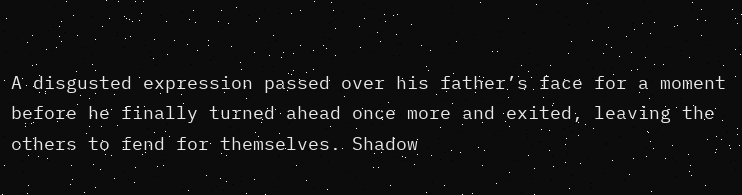A disgusted expression passed over his father’s face for a moment before he finally turned ahead once more and exited, leaving the others to fend for themselves. Shadow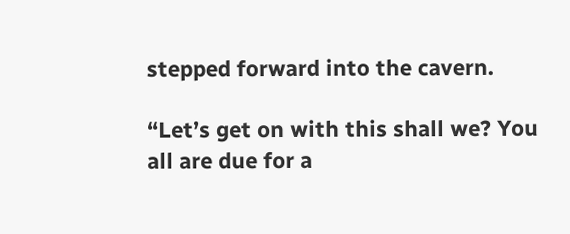stepped forward into the cavern.

“Let’s get on with this shall we? You all are due for a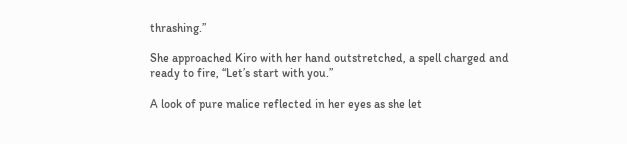thrashing.”

She approached Kiro with her hand outstretched, a spell charged and ready to fire, “Let’s start with you.”

A look of pure malice reflected in her eyes as she let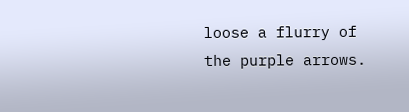loose a flurry of the purple arrows.